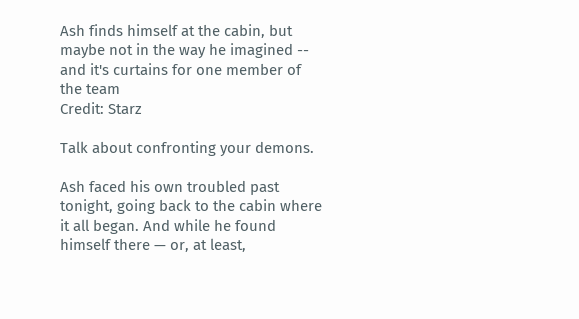Ash finds himself at the cabin, but maybe not in the way he imagined -- and it's curtains for one member of the team
Credit: Starz

Talk about confronting your demons.

Ash faced his own troubled past tonight, going back to the cabin where it all began. And while he found himself there — or, at least,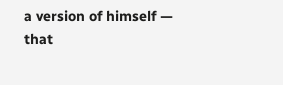a version of himself — that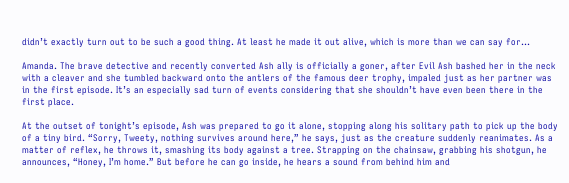didn’t exactly turn out to be such a good thing. At least he made it out alive, which is more than we can say for…

Amanda. The brave detective and recently converted Ash ally is officially a goner, after Evil Ash bashed her in the neck with a cleaver and she tumbled backward onto the antlers of the famous deer trophy, impaled just as her partner was in the first episode. It’s an especially sad turn of events considering that she shouldn’t have even been there in the first place.

At the outset of tonight’s episode, Ash was prepared to go it alone, stopping along his solitary path to pick up the body of a tiny bird. “Sorry, Tweety, nothing survives around here,” he says, just as the creature suddenly reanimates. As a matter of reflex, he throws it, smashing its body against a tree. Strapping on the chainsaw, grabbing his shotgun, he announces, “Honey, I’m home.” But before he can go inside, he hears a sound from behind him and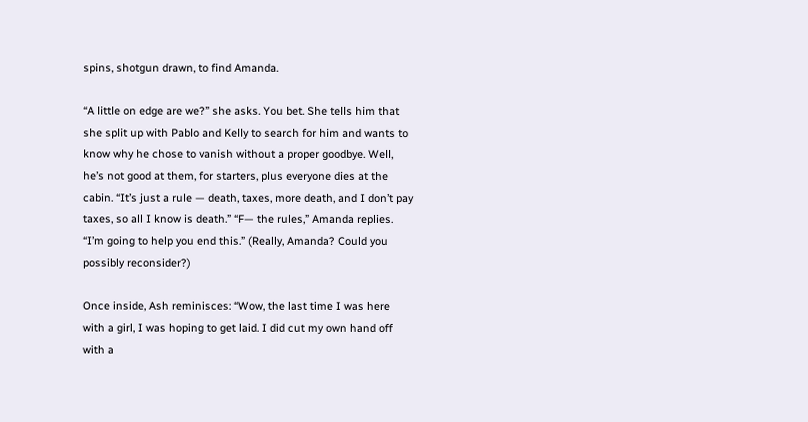spins, shotgun drawn, to find Amanda.

“A little on edge are we?” she asks. You bet. She tells him that she split up with Pablo and Kelly to search for him and wants to know why he chose to vanish without a proper goodbye. Well, he’s not good at them, for starters, plus everyone dies at the cabin. “It’s just a rule — death, taxes, more death, and I don’t pay taxes, so all I know is death.” “F— the rules,” Amanda replies. “I’m going to help you end this.” (Really, Amanda? Could you possibly reconsider?)

Once inside, Ash reminisces: “Wow, the last time I was here with a girl, I was hoping to get laid. I did cut my own hand off with a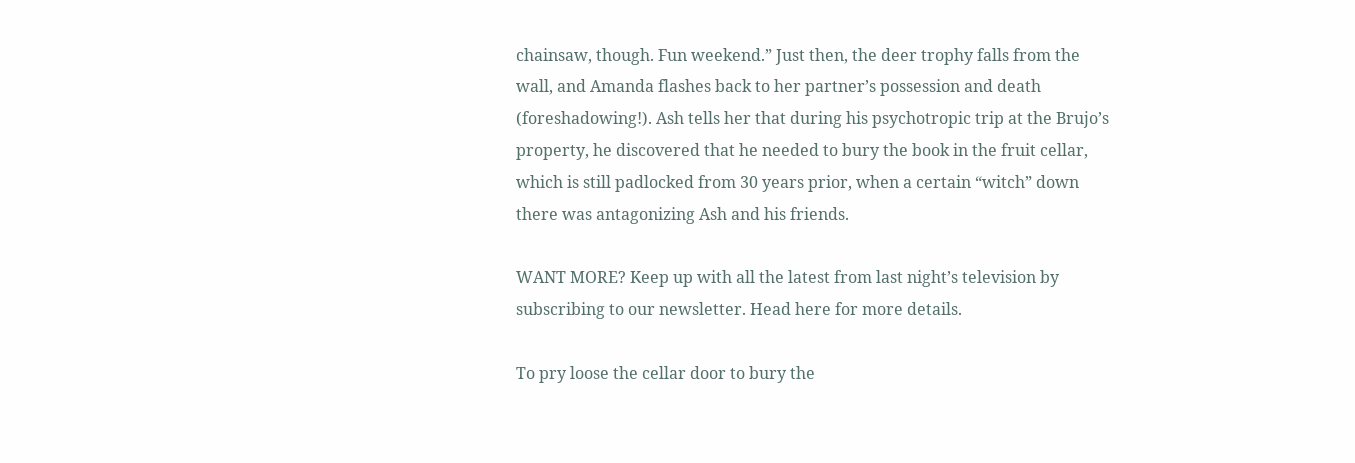chainsaw, though. Fun weekend.” Just then, the deer trophy falls from the wall, and Amanda flashes back to her partner’s possession and death (foreshadowing!). Ash tells her that during his psychotropic trip at the Brujo’s property, he discovered that he needed to bury the book in the fruit cellar, which is still padlocked from 30 years prior, when a certain “witch” down there was antagonizing Ash and his friends.

WANT MORE? Keep up with all the latest from last night’s television by subscribing to our newsletter. Head here for more details.

To pry loose the cellar door to bury the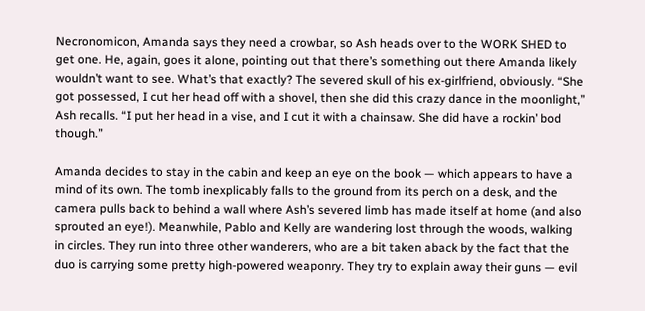Necronomicon, Amanda says they need a crowbar, so Ash heads over to the WORK SHED to get one. He, again, goes it alone, pointing out that there’s something out there Amanda likely wouldn’t want to see. What’s that exactly? The severed skull of his ex-girlfriend, obviously. “She got possessed, I cut her head off with a shovel, then she did this crazy dance in the moonlight,” Ash recalls. “I put her head in a vise, and I cut it with a chainsaw. She did have a rockin’ bod though.”

Amanda decides to stay in the cabin and keep an eye on the book — which appears to have a mind of its own. The tomb inexplicably falls to the ground from its perch on a desk, and the camera pulls back to behind a wall where Ash’s severed limb has made itself at home (and also sprouted an eye!). Meanwhile, Pablo and Kelly are wandering lost through the woods, walking in circles. They run into three other wanderers, who are a bit taken aback by the fact that the duo is carrying some pretty high-powered weaponry. They try to explain away their guns — evil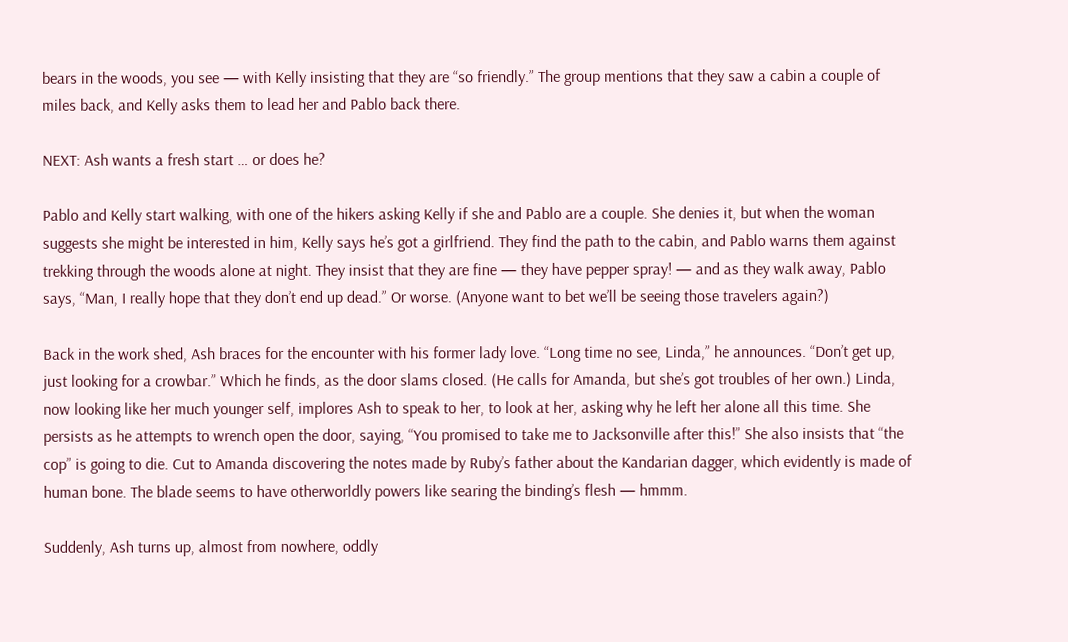bears in the woods, you see — with Kelly insisting that they are “so friendly.” The group mentions that they saw a cabin a couple of miles back, and Kelly asks them to lead her and Pablo back there.

NEXT: Ash wants a fresh start … or does he?

Pablo and Kelly start walking, with one of the hikers asking Kelly if she and Pablo are a couple. She denies it, but when the woman suggests she might be interested in him, Kelly says he’s got a girlfriend. They find the path to the cabin, and Pablo warns them against trekking through the woods alone at night. They insist that they are fine — they have pepper spray! — and as they walk away, Pablo says, “Man, I really hope that they don’t end up dead.” Or worse. (Anyone want to bet we’ll be seeing those travelers again?)

Back in the work shed, Ash braces for the encounter with his former lady love. “Long time no see, Linda,” he announces. “Don’t get up, just looking for a crowbar.” Which he finds, as the door slams closed. (He calls for Amanda, but she’s got troubles of her own.) Linda, now looking like her much younger self, implores Ash to speak to her, to look at her, asking why he left her alone all this time. She persists as he attempts to wrench open the door, saying, “You promised to take me to Jacksonville after this!” She also insists that “the cop” is going to die. Cut to Amanda discovering the notes made by Ruby’s father about the Kandarian dagger, which evidently is made of human bone. The blade seems to have otherworldly powers like searing the binding’s flesh — hmmm.

Suddenly, Ash turns up, almost from nowhere, oddly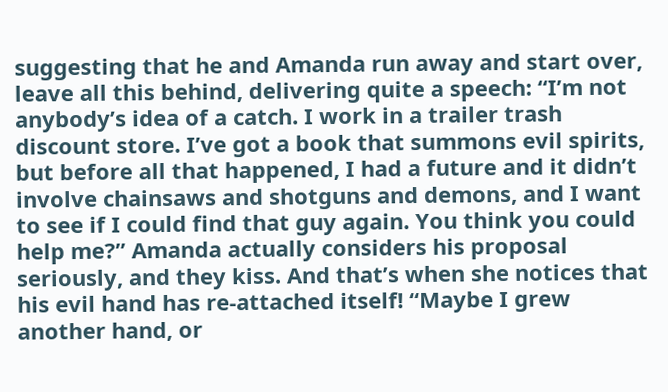suggesting that he and Amanda run away and start over, leave all this behind, delivering quite a speech: “I’m not anybody’s idea of a catch. I work in a trailer trash discount store. I’ve got a book that summons evil spirits, but before all that happened, I had a future and it didn’t involve chainsaws and shotguns and demons, and I want to see if I could find that guy again. You think you could help me?” Amanda actually considers his proposal seriously, and they kiss. And that’s when she notices that his evil hand has re-attached itself! “Maybe I grew another hand, or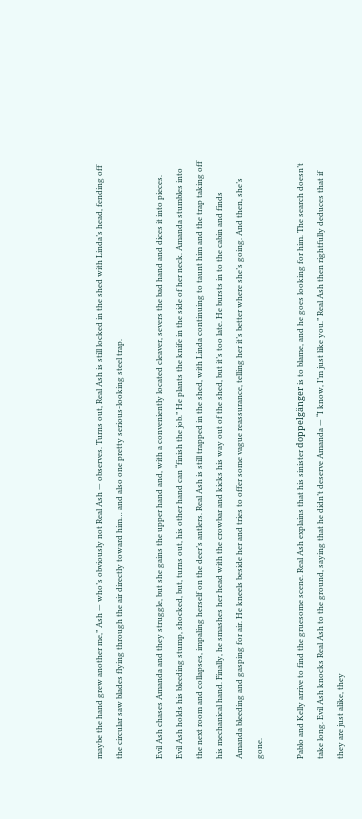maybe the hand grew another me,” Ash — who’s obviously not Real Ash — observes. Turns out, Real Ash is still locked in the shed with Linda’s head, fending off the circular saw blades flying through the air directly toward him… and also one pretty serious-looking steel trap.

Evil Ash chases Amanda and they struggle, but she gains the upper hand and, with a conveniently located cleaver, severs the bad hand and dices it into pieces. Evil Ash holds his bleeding stump, shocked, but, turns out, his other hand can “finish the job.” He plants the knife in the side of her neck. Amanda stumbles into the next room and collapses, impaling herself on the deer’s antlers. Real Ash is still trapped in the shed, with Linda continuing to taunt him and the trap taking off his mechanical hand. Finally, he smashes her head with the crowbar and kicks his way out of the shed, but it’s too late. He bursts in to the cabin and finds Amanda bleeding and gasping for air. He kneels beside her and tries to offer some vague reassurance, telling her it’s better where she’s going. And then, she’s gone.

Pablo and Kelly arrive to find the gruesome scene. Real Ash explains that his sinister doppelgänger is to blame, and he goes looking for him. The search doesn’t take long. Evil Ash knocks Real Ash to the ground, saying that he didn’t deserve Amanda — “I know, I’m just like you.” Real Ash then rightfully deduces that if they are just alike, they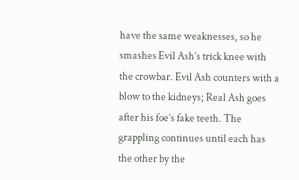have the same weaknesses, so he smashes Evil Ash’s trick knee with the crowbar. Evil Ash counters with a blow to the kidneys; Real Ash goes after his foe’s fake teeth. The grappling continues until each has the other by the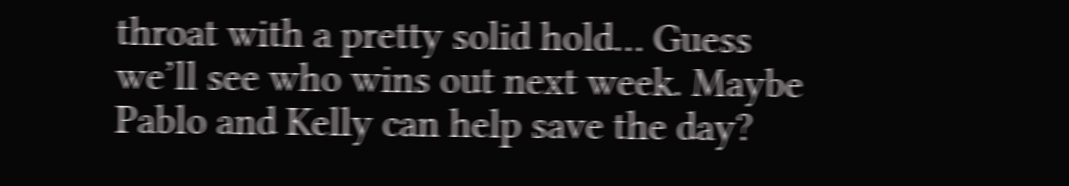throat with a pretty solid hold… Guess we’ll see who wins out next week. Maybe Pablo and Kelly can help save the day?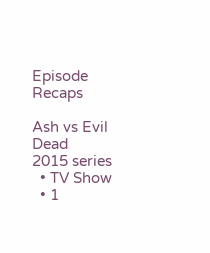Episode Recaps

Ash vs Evil Dead
2015 series
  • TV Show
  • 1